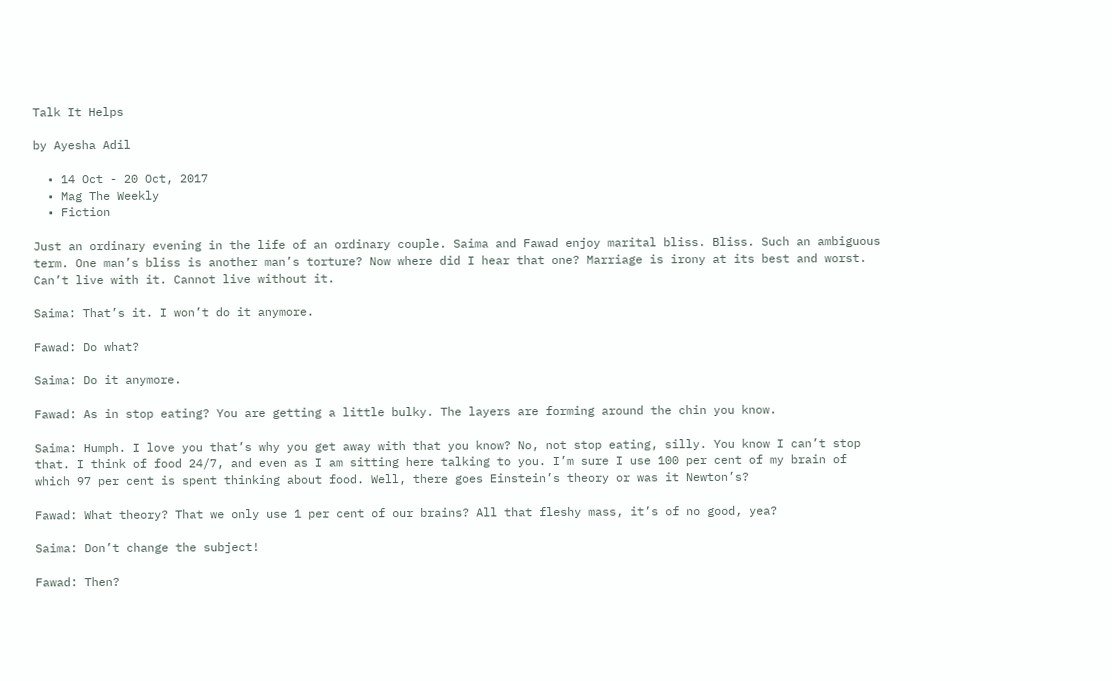Talk It Helps

by Ayesha Adil

  • 14 Oct - 20 Oct, 2017
  • Mag The Weekly
  • Fiction

Just an ordinary evening in the life of an ordinary couple. Saima and Fawad enjoy marital bliss. Bliss. Such an ambiguous term. One man’s bliss is another man’s torture? Now where did I hear that one? Marriage is irony at its best and worst. Can’t live with it. Cannot live without it.

Saima: That’s it. I won’t do it anymore.

Fawad: Do what?

Saima: Do it anymore.

Fawad: As in stop eating? You are getting a little bulky. The layers are forming around the chin you know.

Saima: Humph. I love you that’s why you get away with that you know? No, not stop eating, silly. You know I can’t stop that. I think of food 24/7, and even as I am sitting here talking to you. I’m sure I use 100 per cent of my brain of which 97 per cent is spent thinking about food. Well, there goes Einstein’s theory or was it Newton’s?

Fawad: What theory? That we only use 1 per cent of our brains? All that fleshy mass, it’s of no good, yea?

Saima: Don’t change the subject!

Fawad: Then?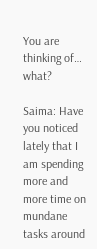You are thinking of… what?

Saima: Have you noticed lately that I am spending more and more time on mundane tasks around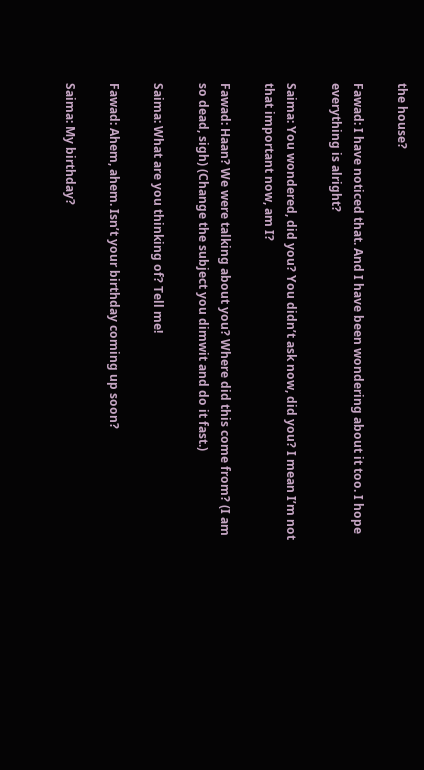the house?

Fawad: I have noticed that. And I have been wondering about it too. I hope everything is alright?

Saima: You wondered, did you? You didn’t ask now, did you? I mean I’m not that important now, am I?

Fawad: Haan? We were talking about you? Where did this come from? (I am so dead, sigh) (Change the subject you dimwit and do it fast.)

Saima: What are you thinking of? Tell me!

Fawad: Ahem, ahem. Isn’t your birthday coming up soon?

Saima: My birthday?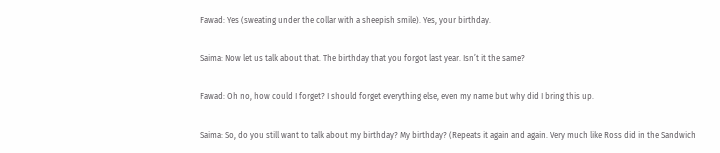Fawad: Yes (sweating under the collar with a sheepish smile). Yes, your birthday.

Saima: Now let us talk about that. The birthday that you forgot last year. Isn’t it the same?

Fawad: Oh no, how could I forget? I should forget everything else, even my name but why did I bring this up.

Saima: So, do you still want to talk about my birthday? My birthday? (Repeats it again and again. Very much like Ross did in the Sandwich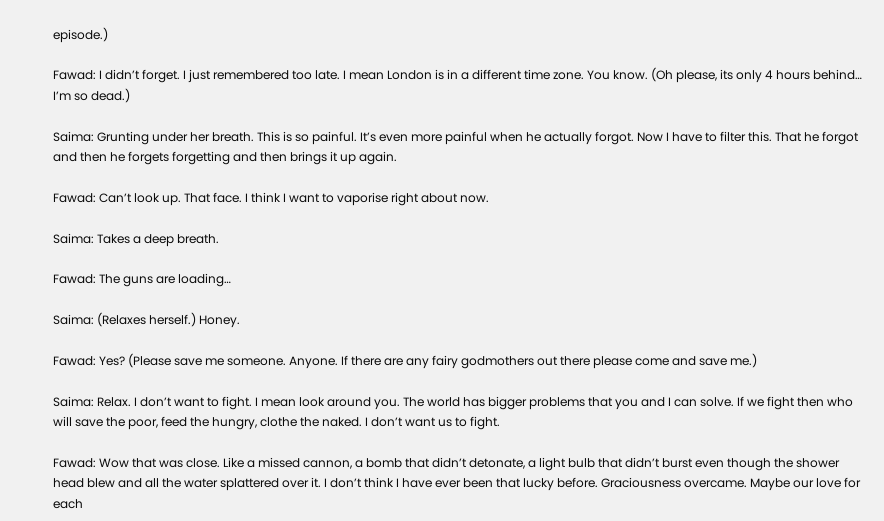episode.)

Fawad: I didn’t forget. I just remembered too late. I mean London is in a different time zone. You know. (Oh please, its only 4 hours behind… I’m so dead.)

Saima: Grunting under her breath. This is so painful. It’s even more painful when he actually forgot. Now I have to filter this. That he forgot and then he forgets forgetting and then brings it up again.

Fawad: Can’t look up. That face. I think I want to vaporise right about now.

Saima: Takes a deep breath.

Fawad: The guns are loading…

Saima: (Relaxes herself.) Honey.

Fawad: Yes? (Please save me someone. Anyone. If there are any fairy godmothers out there please come and save me.)

Saima: Relax. I don’t want to fight. I mean look around you. The world has bigger problems that you and I can solve. If we fight then who will save the poor, feed the hungry, clothe the naked. I don’t want us to fight.

Fawad: Wow that was close. Like a missed cannon, a bomb that didn’t detonate, a light bulb that didn’t burst even though the shower head blew and all the water splattered over it. I don’t think I have ever been that lucky before. Graciousness overcame. Maybe our love for each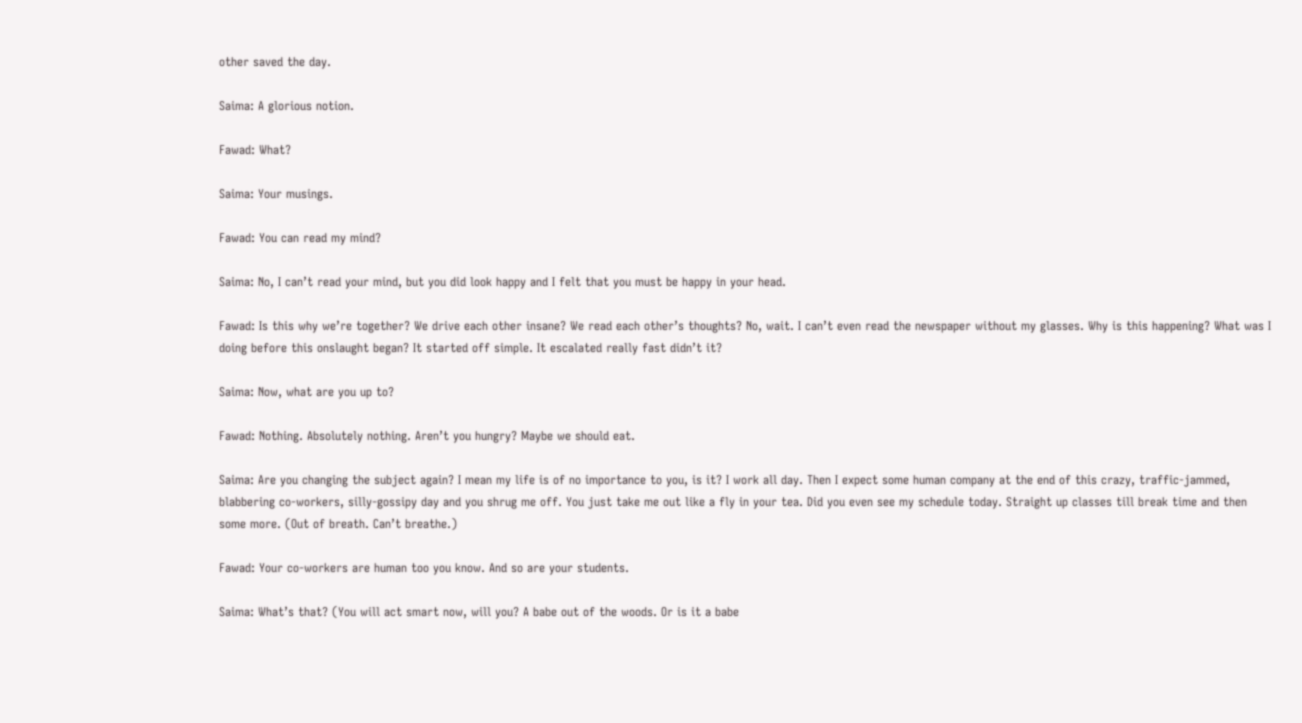other saved the day.

Saima: A glorious notion.

Fawad: What?

Saima: Your musings.

Fawad: You can read my mind?

Saima: No, I can’t read your mind, but you did look happy and I felt that you must be happy in your head.

Fawad: Is this why we’re together? We drive each other insane? We read each other’s thoughts? No, wait. I can’t even read the newspaper without my glasses. Why is this happening? What was I doing before this onslaught began? It started off simple. It escalated really fast didn’t it?

Saima: Now, what are you up to?

Fawad: Nothing. Absolutely nothing. Aren’t you hungry? Maybe we should eat.

Saima: Are you changing the subject again? I mean my life is of no importance to you, is it? I work all day. Then I expect some human company at the end of this crazy, traffic-jammed, blabbering co-workers, silly-gossipy day and you shrug me off. You just take me out like a fly in your tea. Did you even see my schedule today. Straight up classes till break time and then some more. (Out of breath. Can’t breathe.)

Fawad: Your co-workers are human too you know. And so are your students.

Saima: What’s that? (You will act smart now, will you? A babe out of the woods. Or is it a babe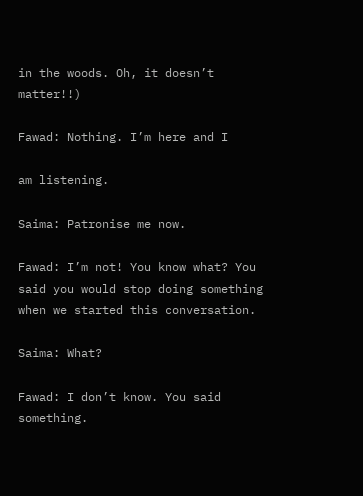in the woods. Oh, it doesn’t matter!!)

Fawad: Nothing. I’m here and I

am listening.

Saima: Patronise me now.

Fawad: I’m not! You know what? You said you would stop doing something when we started this conversation.

Saima: What?

Fawad: I don’t know. You said something.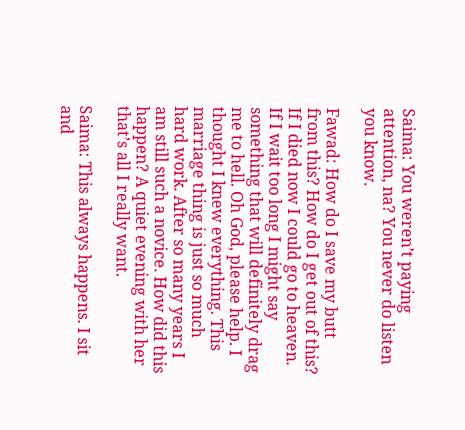Saima: You weren’t paying attention, na? You never do listen you know.

Fawad: How do I save my butt from this? How do I get out of this? If I died now I could go to heaven. If I wait too long I might say something that will definitely drag me to hell. Oh God, please help. I thought I knew everything. This marriage thing is just so much hard work. After so many years I am still such a novice. How did this happen? A quiet evening with her that’s all I really want.

Saima: This always happens. I sit and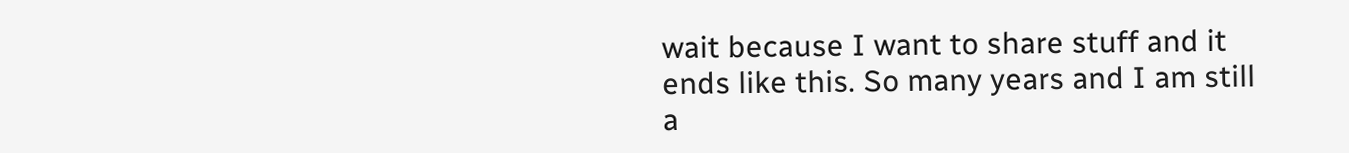wait because I want to share stuff and it ends like this. So many years and I am still a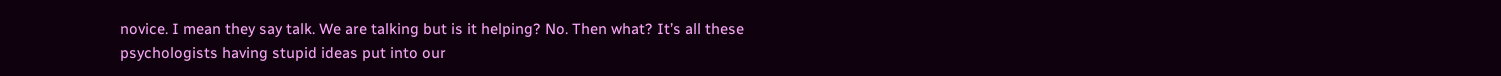novice. I mean they say talk. We are talking but is it helping? No. Then what? It’s all these psychologists having stupid ideas put into our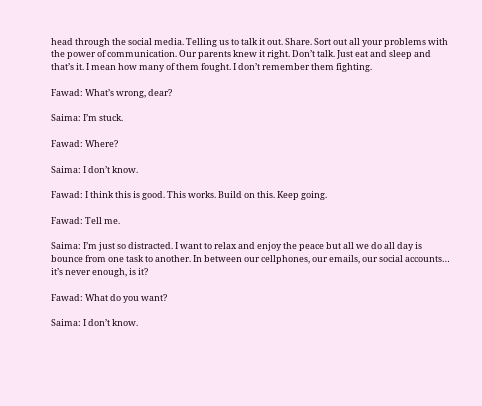head through the social media. Telling us to talk it out. Share. Sort out all your problems with the power of communication. Our parents knew it right. Don’t talk. Just eat and sleep and that’s it. I mean how many of them fought. I don’t remember them fighting.

Fawad: What’s wrong, dear?

Saima: I’m stuck.

Fawad: Where?

Saima: I don’t know.

Fawad: I think this is good. This works. Build on this. Keep going.

Fawad: Tell me.

Saima: I’m just so distracted. I want to relax and enjoy the peace but all we do all day is bounce from one task to another. In between our cellphones, our emails, our social accounts… it’s never enough, is it?

Fawad: What do you want?

Saima: I don’t know.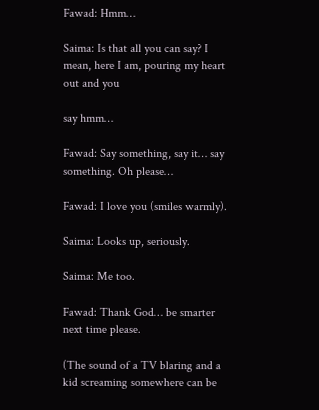Fawad: Hmm…

Saima: Is that all you can say? I mean, here I am, pouring my heart out and you

say hmm…

Fawad: Say something, say it… say something. Oh please…

Fawad: I love you (smiles warmly).

Saima: Looks up, seriously.

Saima: Me too.

Fawad: Thank God… be smarter next time please.

(The sound of a TV blaring and a kid screaming somewhere can be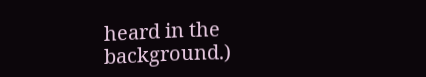heard in the background.)